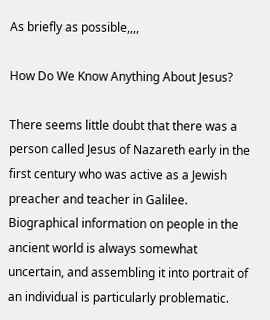As briefly as possible,,,,

How Do We Know Anything About Jesus?

There seems little doubt that there was a person called Jesus of Nazareth early in the first century who was active as a Jewish preacher and teacher in Galilee. Biographical information on people in the ancient world is always somewhat uncertain, and assembling it into portrait of an individual is particularly problematic.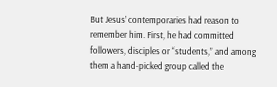But Jesus’ contemporaries had reason to remember him. First, he had committed followers, disciples or “students,” and among them a hand-picked group called the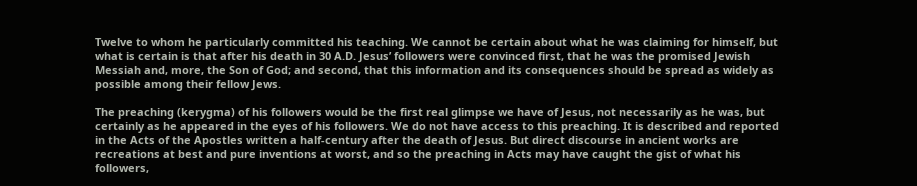Twelve to whom he particularly committed his teaching. We cannot be certain about what he was claiming for himself, but what is certain is that after his death in 30 A.D. Jesus’ followers were convinced first, that he was the promised Jewish Messiah and, more, the Son of God; and second, that this information and its consequences should be spread as widely as possible among their fellow Jews.

The preaching (kerygma) of his followers would be the first real glimpse we have of Jesus, not necessarily as he was, but certainly as he appeared in the eyes of his followers. We do not have access to this preaching. It is described and reported in the Acts of the Apostles written a half-century after the death of Jesus. But direct discourse in ancient works are recreations at best and pure inventions at worst, and so the preaching in Acts may have caught the gist of what his followers,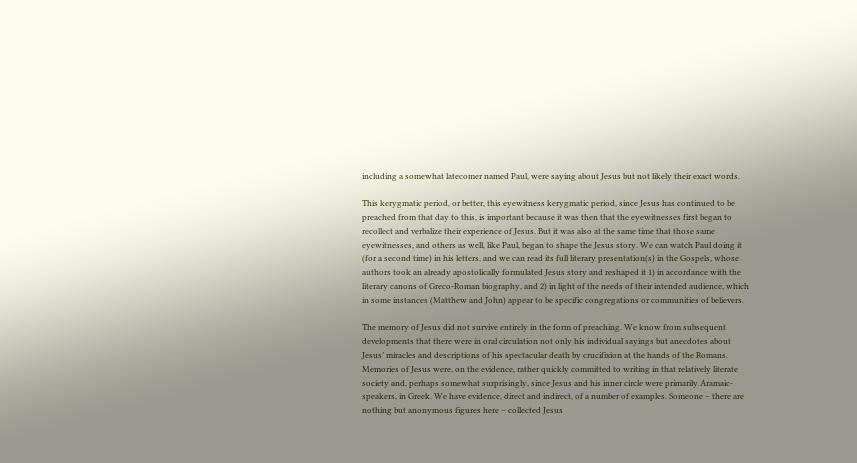including a somewhat latecomer named Paul, were saying about Jesus but not likely their exact words.

This kerygmatic period, or better, this eyewitness kerygmatic period, since Jesus has continued to be preached from that day to this, is important because it was then that the eyewitnesses first began to recollect and verbalize their experience of Jesus. But it was also at the same time that those same eyewitnesses, and others as well, like Paul, began to shape the Jesus story. We can watch Paul doing it (for a second time) in his letters, and we can read its full literary presentation(s) in the Gospels, whose authors took an already apostolically formulated Jesus story and reshaped it 1) in accordance with the literary canons of Greco-Roman biography, and 2) in light of the needs of their intended audience, which in some instances (Matthew and John) appear to be specific congregations or communities of believers.

The memory of Jesus did not survive entirely in the form of preaching. We know from subsequent developments that there were in oral circulation not only his individual sayings but anecdotes about Jesus’ miracles and descriptions of his spectacular death by crucifixion at the hands of the Romans.
Memories of Jesus were, on the evidence, rather quickly committed to writing in that relatively literate society and, perhaps somewhat surprisingly, since Jesus and his inner circle were primarily Aramaic-speakers, in Greek. We have evidence, direct and indirect, of a number of examples. Someone – there are nothing but anonymous figures here – collected Jesus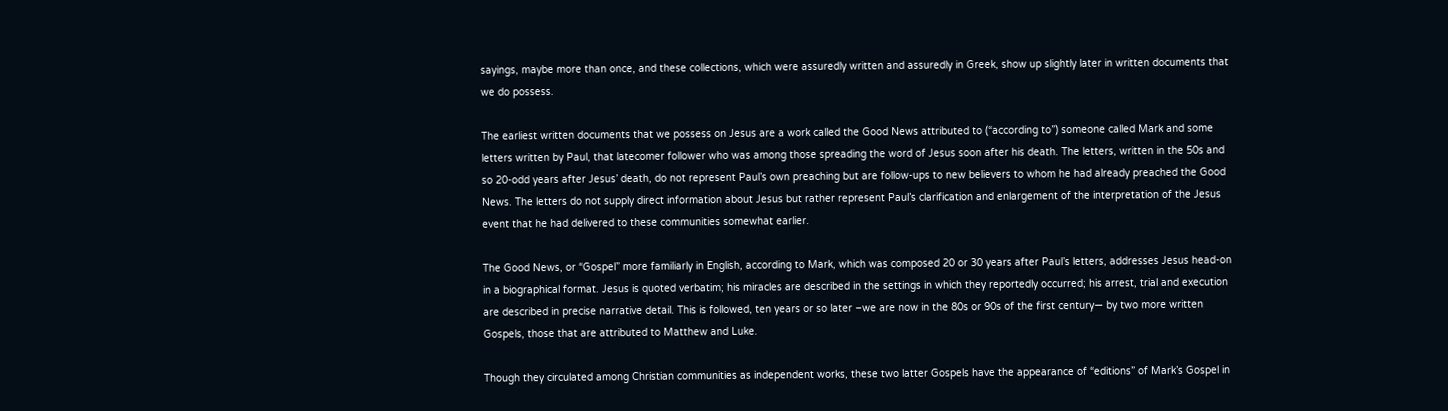sayings, maybe more than once, and these collections, which were assuredly written and assuredly in Greek, show up slightly later in written documents that we do possess.

The earliest written documents that we possess on Jesus are a work called the Good News attributed to (“according to”) someone called Mark and some letters written by Paul, that latecomer follower who was among those spreading the word of Jesus soon after his death. The letters, written in the 50s and so 20-odd years after Jesus’ death, do not represent Paul’s own preaching but are follow-ups to new believers to whom he had already preached the Good News. The letters do not supply direct information about Jesus but rather represent Paul’s clarification and enlargement of the interpretation of the Jesus event that he had delivered to these communities somewhat earlier.

The Good News, or “Gospel” more familiarly in English, according to Mark, which was composed 20 or 30 years after Paul’s letters, addresses Jesus head-on in a biographical format. Jesus is quoted verbatim; his miracles are described in the settings in which they reportedly occurred; his arrest, trial and execution are described in precise narrative detail. This is followed, ten years or so later –we are now in the 80s or 90s of the first century— by two more written Gospels, those that are attributed to Matthew and Luke.

Though they circulated among Christian communities as independent works, these two latter Gospels have the appearance of “editions” of Mark’s Gospel in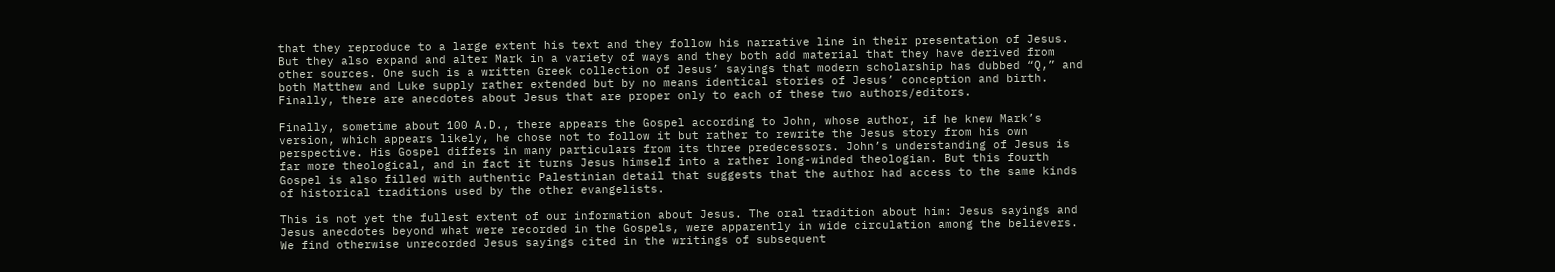that they reproduce to a large extent his text and they follow his narrative line in their presentation of Jesus. But they also expand and alter Mark in a variety of ways and they both add material that they have derived from other sources. One such is a written Greek collection of Jesus’ sayings that modern scholarship has dubbed “Q,” and both Matthew and Luke supply rather extended but by no means identical stories of Jesus’ conception and birth. Finally, there are anecdotes about Jesus that are proper only to each of these two authors/editors.

Finally, sometime about 100 A.D., there appears the Gospel according to John, whose author, if he knew Mark’s version, which appears likely, he chose not to follow it but rather to rewrite the Jesus story from his own perspective. His Gospel differs in many particulars from its three predecessors. John’s understanding of Jesus is far more theological, and in fact it turns Jesus himself into a rather long-winded theologian. But this fourth Gospel is also filled with authentic Palestinian detail that suggests that the author had access to the same kinds of historical traditions used by the other evangelists.

This is not yet the fullest extent of our information about Jesus. The oral tradition about him: Jesus sayings and Jesus anecdotes beyond what were recorded in the Gospels, were apparently in wide circulation among the believers. We find otherwise unrecorded Jesus sayings cited in the writings of subsequent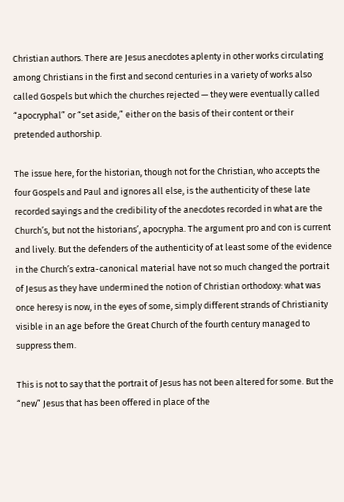Christian authors. There are Jesus anecdotes aplenty in other works circulating among Christians in the first and second centuries in a variety of works also called Gospels but which the churches rejected — they were eventually called “apocryphal” or “set aside,” either on the basis of their content or their pretended authorship.

The issue here, for the historian, though not for the Christian, who accepts the four Gospels and Paul and ignores all else, is the authenticity of these late recorded sayings and the credibility of the anecdotes recorded in what are the Church’s, but not the historians’, apocrypha. The argument pro and con is current and lively. But the defenders of the authenticity of at least some of the evidence in the Church’s extra-canonical material have not so much changed the portrait of Jesus as they have undermined the notion of Christian orthodoxy: what was once heresy is now, in the eyes of some, simply different strands of Christianity visible in an age before the Great Church of the fourth century managed to suppress them.

This is not to say that the portrait of Jesus has not been altered for some. But the “new” Jesus that has been offered in place of the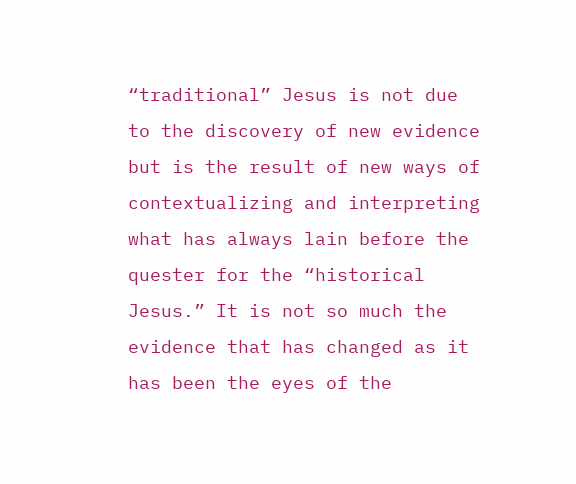“traditional” Jesus is not due to the discovery of new evidence but is the result of new ways of contextualizing and interpreting what has always lain before the quester for the “historical Jesus.” It is not so much the evidence that has changed as it has been the eyes of the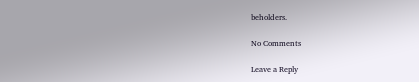beholders.

No Comments

Leave a Reply